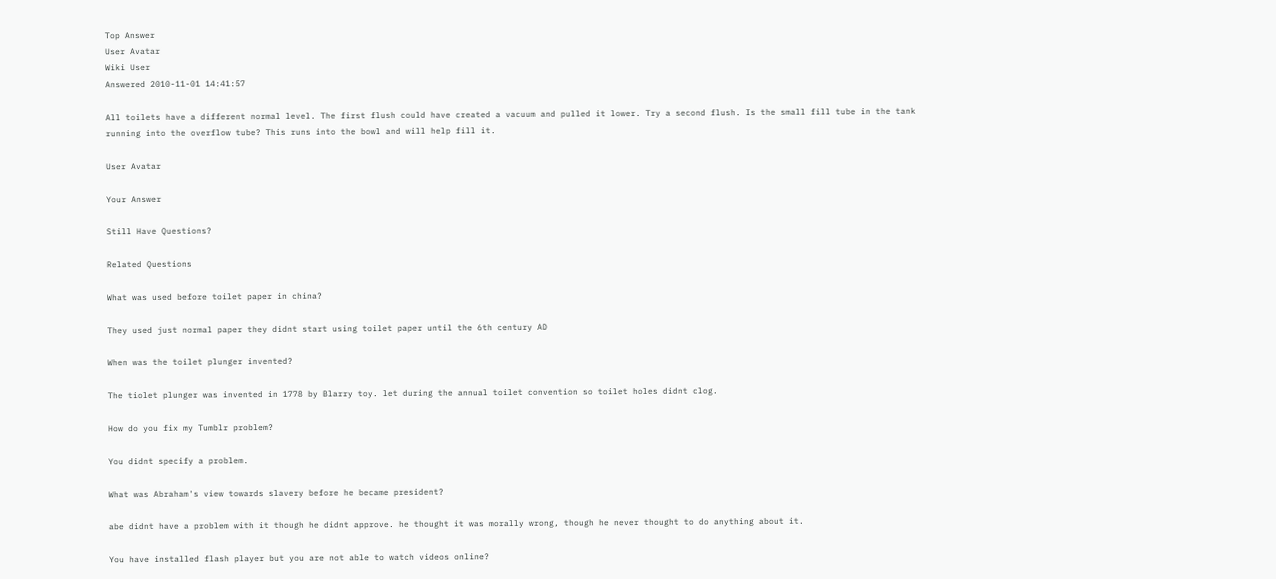Top Answer
User Avatar
Wiki User
Answered 2010-11-01 14:41:57

All toilets have a different normal level. The first flush could have created a vacuum and pulled it lower. Try a second flush. Is the small fill tube in the tank running into the overflow tube? This runs into the bowl and will help fill it.

User Avatar

Your Answer

Still Have Questions?

Related Questions

What was used before toilet paper in china?

They used just normal paper they didnt start using toilet paper until the 6th century AD

When was the toilet plunger invented?

The tiolet plunger was invented in 1778 by Blarry toy. let during the annual toilet convention so toilet holes didnt clog.

How do you fix my Tumblr problem?

You didnt specify a problem.

What was Abraham's view towards slavery before he became president?

abe didnt have a problem with it though he didnt approve. he thought it was morally wrong, though he never thought to do anything about it.

You have installed flash player but you are not able to watch videos online?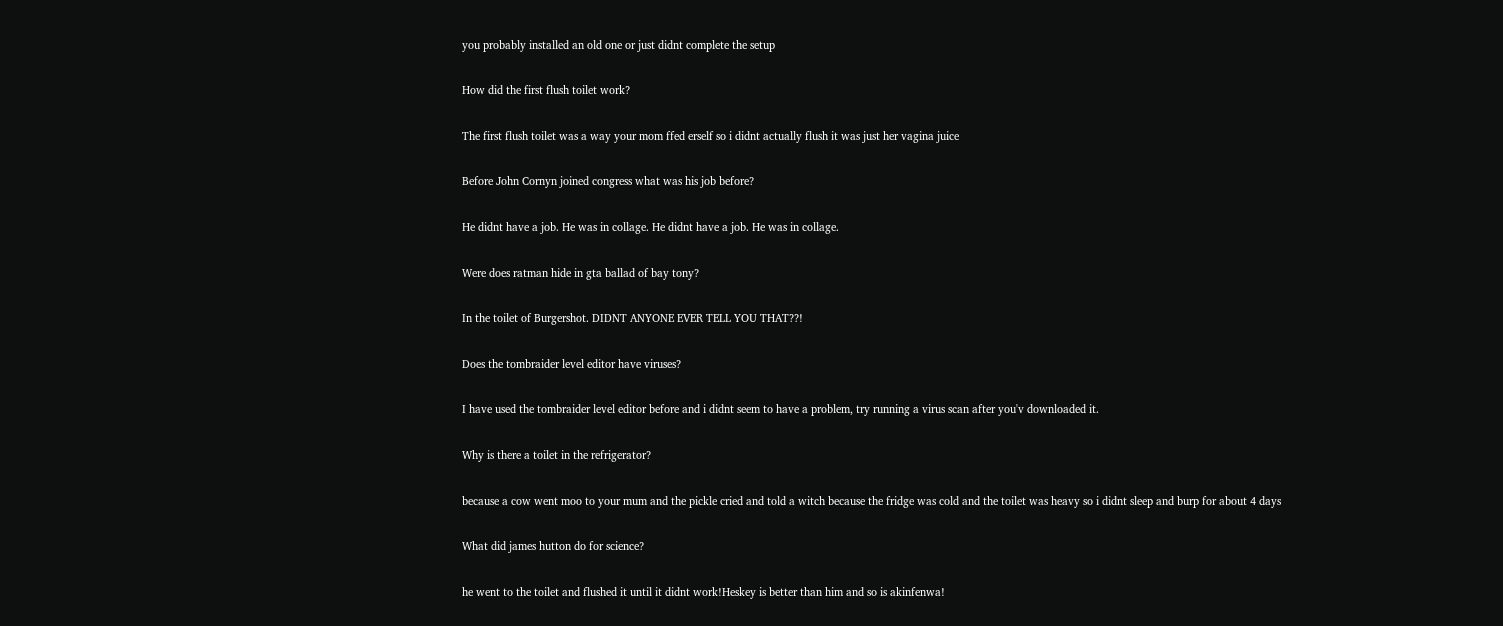you probably installed an old one or just didnt complete the setup

How did the first flush toilet work?

The first flush toilet was a way your mom ffed erself so i didnt actually flush it was just her vagina juice

Before John Cornyn joined congress what was his job before?

He didnt have a job. He was in collage. He didnt have a job. He was in collage.

Were does ratman hide in gta ballad of bay tony?

In the toilet of Burgershot. DIDNT ANYONE EVER TELL YOU THAT??!

Does the tombraider level editor have viruses?

I have used the tombraider level editor before and i didnt seem to have a problem, try running a virus scan after you'v downloaded it.

Why is there a toilet in the refrigerator?

because a cow went moo to your mum and the pickle cried and told a witch because the fridge was cold and the toilet was heavy so i didnt sleep and burp for about 4 days

What did james hutton do for science?

he went to the toilet and flushed it until it didnt work!Heskey is better than him and so is akinfenwa!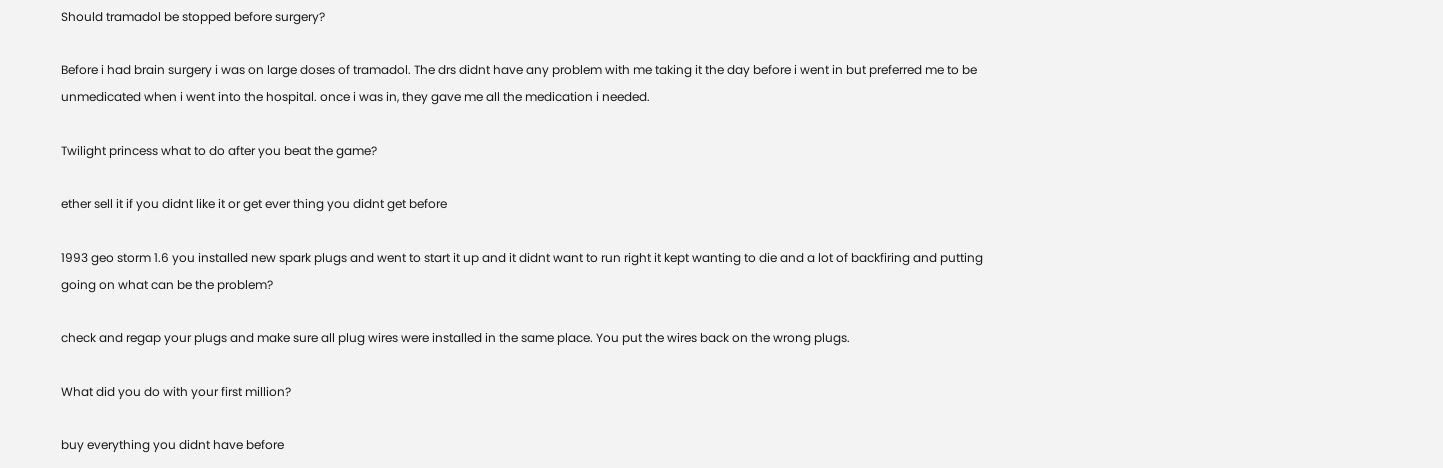Should tramadol be stopped before surgery?

Before i had brain surgery i was on large doses of tramadol. The drs didnt have any problem with me taking it the day before i went in but preferred me to be unmedicated when i went into the hospital. once i was in, they gave me all the medication i needed.

Twilight princess what to do after you beat the game?

ether sell it if you didnt like it or get ever thing you didnt get before

1993 geo storm 1.6 you installed new spark plugs and went to start it up and it didnt want to run right it kept wanting to die and a lot of backfiring and putting going on what can be the problem?

check and regap your plugs and make sure all plug wires were installed in the same place. You put the wires back on the wrong plugs.

What did you do with your first million?

buy everything you didnt have before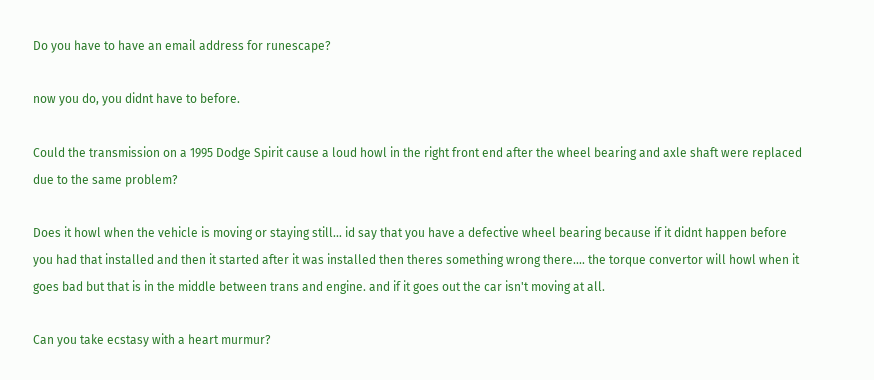Do you have to have an email address for runescape?

now you do, you didnt have to before.

Could the transmission on a 1995 Dodge Spirit cause a loud howl in the right front end after the wheel bearing and axle shaft were replaced due to the same problem?

Does it howl when the vehicle is moving or staying still... id say that you have a defective wheel bearing because if it didnt happen before you had that installed and then it started after it was installed then theres something wrong there.... the torque convertor will howl when it goes bad but that is in the middle between trans and engine. and if it goes out the car isn't moving at all.

Can you take ecstasy with a heart murmur?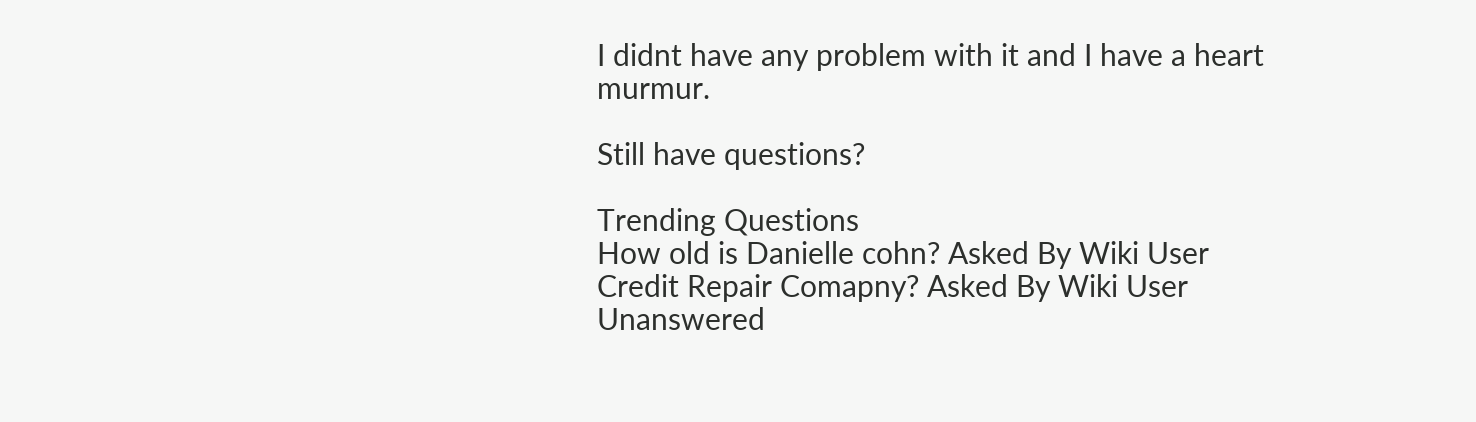I didnt have any problem with it and I have a heart murmur.

Still have questions?

Trending Questions
How old is Danielle cohn? Asked By Wiki User
Credit Repair Comapny? Asked By Wiki User
Unanswered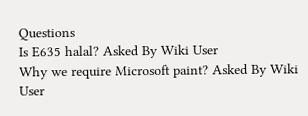Questions
Is E635 halal? Asked By Wiki User
Why we require Microsoft paint? Asked By Wiki User